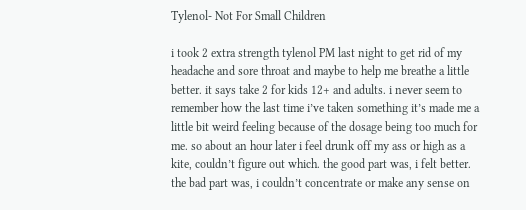Tylenol- Not For Small Children

i took 2 extra strength tylenol PM last night to get rid of my headache and sore throat and maybe to help me breathe a little better. it says take 2 for kids 12+ and adults. i never seem to remember how the last time i’ve taken something it’s made me a little bit weird feeling because of the dosage being too much for me. so about an hour later i feel drunk off my ass or high as a kite, couldn’t figure out which. the good part was, i felt better. the bad part was, i couldn’t concentrate or make any sense on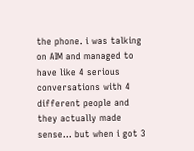the phone. i was talking on AIM and managed to have like 4 serious conversations with 4 different people and they actually made sense… but when i got 3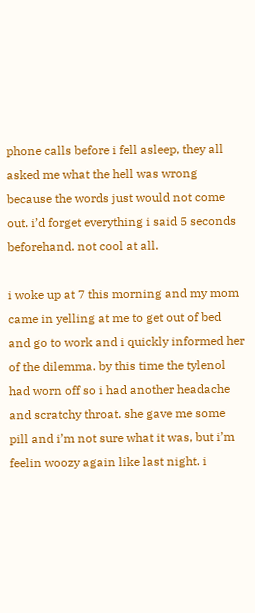phone calls before i fell asleep, they all asked me what the hell was wrong because the words just would not come out. i’d forget everything i said 5 seconds beforehand. not cool at all.

i woke up at 7 this morning and my mom came in yelling at me to get out of bed and go to work and i quickly informed her of the dilemma. by this time the tylenol had worn off so i had another headache and scratchy throat. she gave me some pill and i’m not sure what it was, but i’m feelin woozy again like last night. i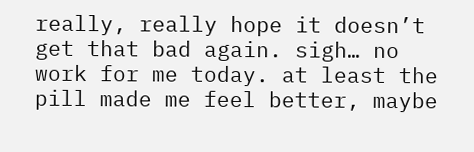really, really hope it doesn’t get that bad again. sigh… no work for me today. at least the pill made me feel better, maybe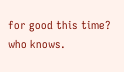for good this time? who knows.